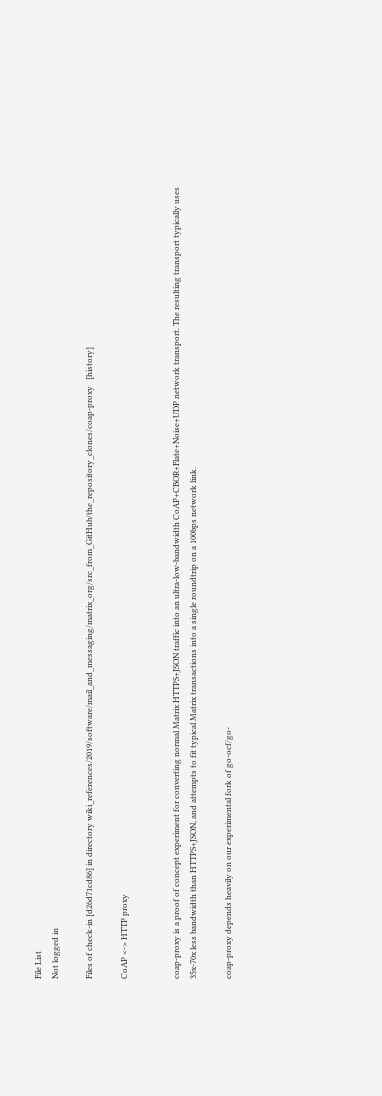File List
Not logged in

Files of check-in [d26d71cd86] in directory wiki_references/2019/software/mail_and_messaging/matrix_org/src_from_GitHub/the_repository_clones/coap-proxy   [history]

CoAP <-> HTTP proxy


coap-proxy is a proof of concept experiment for converting normal Matrix HTTPS+JSON traffic into an ultra-low-bandwidth CoAP+CBOR+Flate+Noise+UDP network transport. The resulting transport typically uses 35x-70x less bandwidth than HTTPS+JSON, and attempts to fit typical Matrix transactions into a single roundtrip on a 100bps network link.

coap-proxy depends heavily on our experimental fork of go-ocf/go-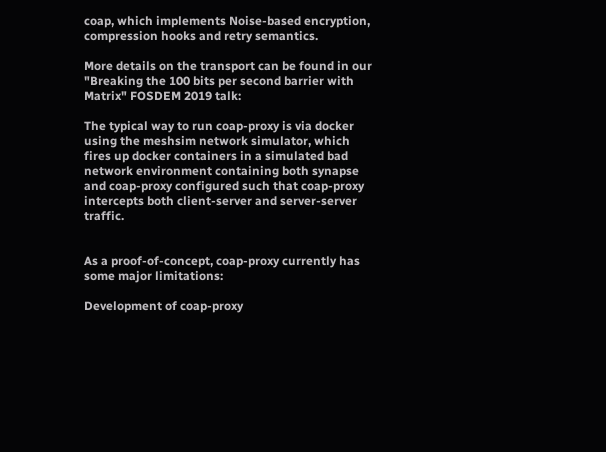coap, which implements Noise-based encryption, compression hooks and retry semantics.

More details on the transport can be found in our "Breaking the 100 bits per second barrier with Matrix" FOSDEM 2019 talk:

The typical way to run coap-proxy is via docker using the meshsim network simulator, which fires up docker containers in a simulated bad network environment containing both synapse and coap-proxy configured such that coap-proxy intercepts both client-server and server-server traffic.


As a proof-of-concept, coap-proxy currently has some major limitations:

Development of coap-proxy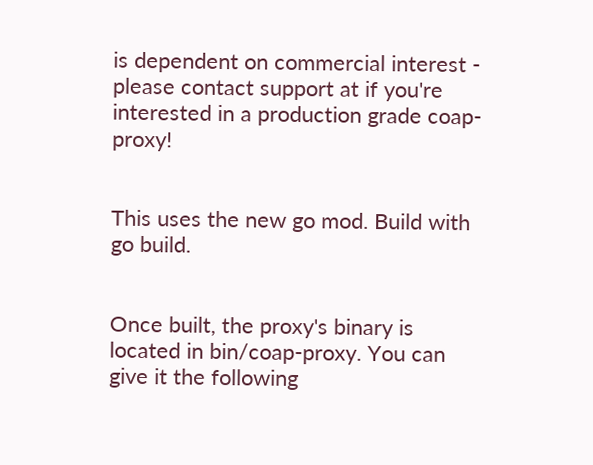is dependent on commercial interest - please contact support at if you're interested in a production grade coap-proxy!


This uses the new go mod. Build with go build.


Once built, the proxy's binary is located in bin/coap-proxy. You can give it the following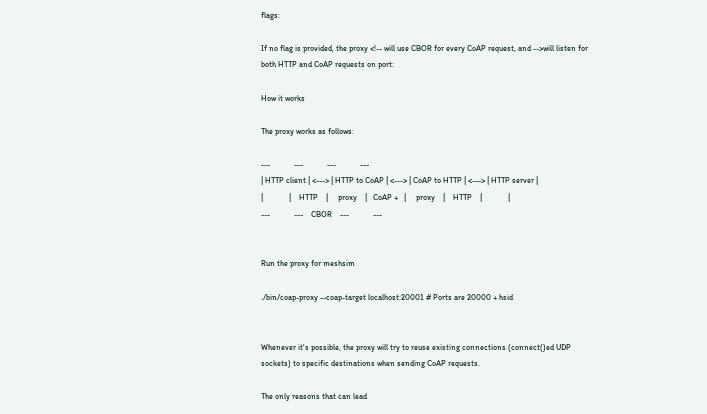flags:

If no flag is provided, the proxy <!-- will use CBOR for every CoAP request, and -->will listen for both HTTP and CoAP requests on port:

How it works

The proxy works as follows:

---            ---            ---            ---
| HTTP client | <---> | HTTP to CoAP | <---> | CoAP to HTTP | <---> | HTTP server |
|             |    HTTP    |     proxy    |   CoAP +   |     proxy    |    HTTP    |             |
---            ---    CBOR    ---            ---


Run the proxy for meshsim

./bin/coap-proxy --coap-target localhost:20001 # Ports are 20000 + hsid


Whenever it's possible, the proxy will try to reuse existing connections (connect()ed UDP sockets) to specific destinations when sending CoAP requests.

The only reasons that can lead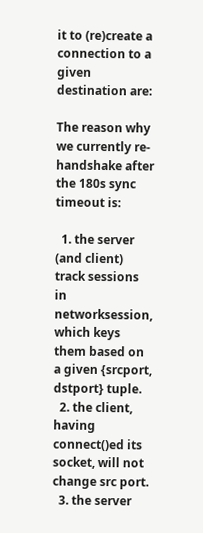it to (re)create a connection to a given destination are:

The reason why we currently re-handshake after the 180s sync timeout is:

  1. the server (and client) track sessions in networksession, which keys them based on a given {srcport, dstport} tuple.
  2. the client, having connect()ed its socket, will not change src port.
  3. the server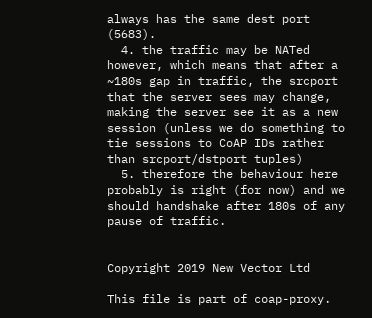always has the same dest port (5683).
  4. the traffic may be NATed however, which means that after a ~180s gap in traffic, the srcport that the server sees may change, making the server see it as a new session (unless we do something to tie sessions to CoAP IDs rather than srcport/dstport tuples)
  5. therefore the behaviour here probably is right (for now) and we should handshake after 180s of any pause of traffic.


Copyright 2019 New Vector Ltd

This file is part of coap-proxy.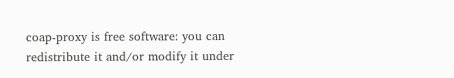coap-proxy is free software: you can redistribute it and/or modify it under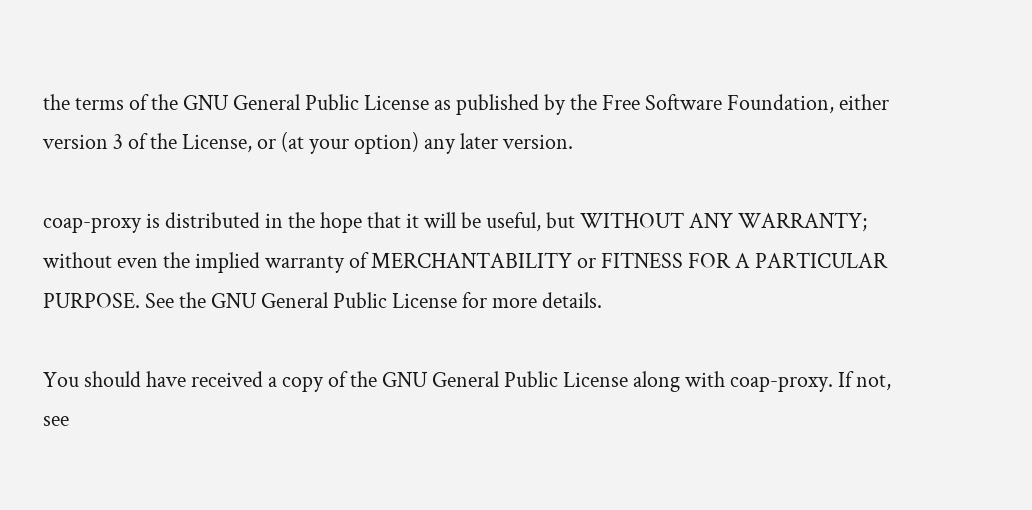the terms of the GNU General Public License as published by the Free Software Foundation, either version 3 of the License, or (at your option) any later version.

coap-proxy is distributed in the hope that it will be useful, but WITHOUT ANY WARRANTY; without even the implied warranty of MERCHANTABILITY or FITNESS FOR A PARTICULAR PURPOSE. See the GNU General Public License for more details.

You should have received a copy of the GNU General Public License along with coap-proxy. If not, see